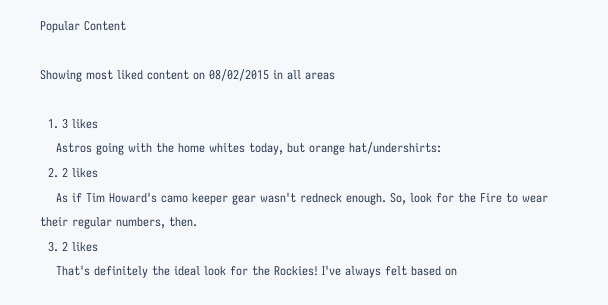Popular Content

Showing most liked content on 08/02/2015 in all areas

  1. 3 likes
    Astros going with the home whites today, but orange hat/undershirts:
  2. 2 likes
    As if Tim Howard's camo keeper gear wasn't redneck enough. So, look for the Fire to wear their regular numbers, then.
  3. 2 likes
    That's definitely the ideal look for the Rockies! I've always felt based on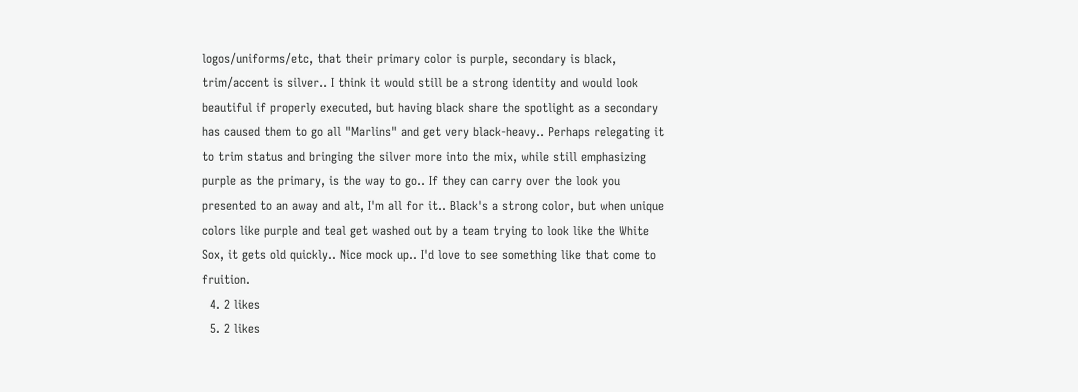logos/uniforms/etc, that their primary color is purple, secondary is black, trim/accent is silver.. I think it would still be a strong identity and would look beautiful if properly executed, but having black share the spotlight as a secondary has caused them to go all "Marlins" and get very black-heavy.. Perhaps relegating it to trim status and bringing the silver more into the mix, while still emphasizing purple as the primary, is the way to go.. If they can carry over the look you presented to an away and alt, I'm all for it.. Black's a strong color, but when unique colors like purple and teal get washed out by a team trying to look like the White Sox, it gets old quickly.. Nice mock up.. I'd love to see something like that come to fruition.
  4. 2 likes
  5. 2 likes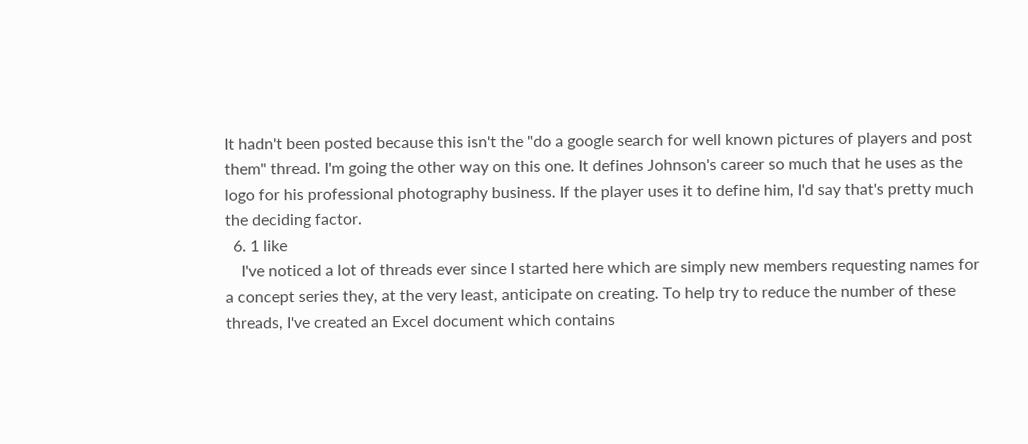It hadn't been posted because this isn't the "do a google search for well known pictures of players and post them" thread. I'm going the other way on this one. It defines Johnson's career so much that he uses as the logo for his professional photography business. If the player uses it to define him, I'd say that's pretty much the deciding factor.
  6. 1 like
    I've noticed a lot of threads ever since I started here which are simply new members requesting names for a concept series they, at the very least, anticipate on creating. To help try to reduce the number of these threads, I've created an Excel document which contains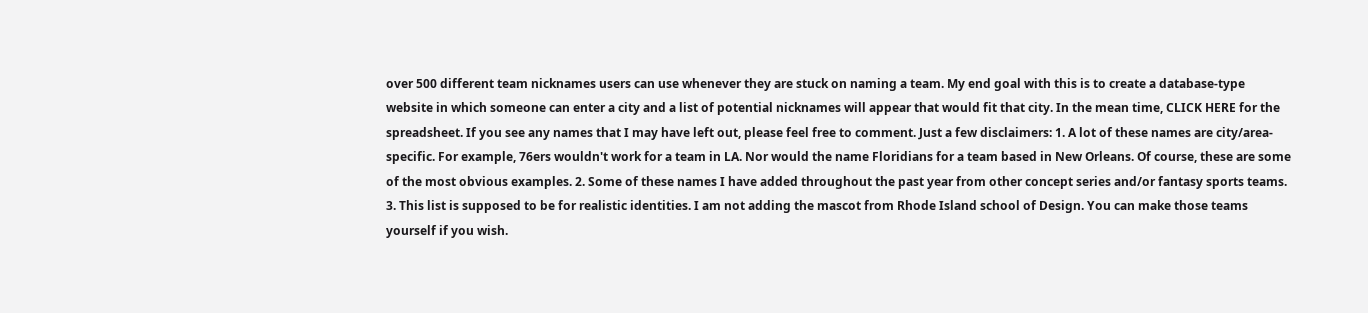over 500 different team nicknames users can use whenever they are stuck on naming a team. My end goal with this is to create a database-type website in which someone can enter a city and a list of potential nicknames will appear that would fit that city. In the mean time, CLICK HERE for the spreadsheet. If you see any names that I may have left out, please feel free to comment. Just a few disclaimers: 1. A lot of these names are city/area-specific. For example, 76ers wouldn't work for a team in LA. Nor would the name Floridians for a team based in New Orleans. Of course, these are some of the most obvious examples. 2. Some of these names I have added throughout the past year from other concept series and/or fantasy sports teams. 3. This list is supposed to be for realistic identities. I am not adding the mascot from Rhode Island school of Design. You can make those teams yourself if you wish.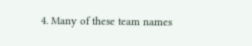4. Many of these team names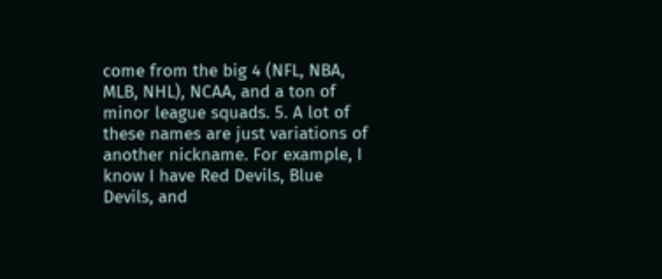come from the big 4 (NFL, NBA, MLB, NHL), NCAA, and a ton of minor league squads. 5. A lot of these names are just variations of another nickname. For example, I know I have Red Devils, Blue Devils, and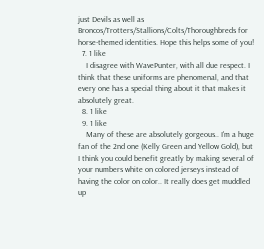just Devils as well as Broncos/Trotters/Stallions/Colts/Thoroughbreds for horse-themed identities. Hope this helps some of you!
  7. 1 like
    I disagree with WavePunter, with all due respect. I think that these uniforms are phenomenal, and that every one has a special thing about it that makes it absolutely great.
  8. 1 like
  9. 1 like
    Many of these are absolutely gorgeous.. I'm a huge fan of the 2nd one (Kelly Green and Yellow Gold), but I think you could benefit greatly by making several of your numbers white on colored jerseys instead of having the color on color.. It really does get muddled up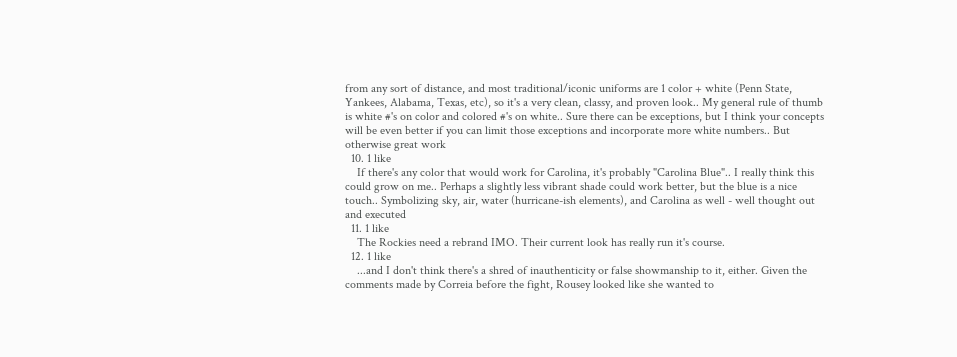from any sort of distance, and most traditional/iconic uniforms are 1 color + white (Penn State, Yankees, Alabama, Texas, etc), so it's a very clean, classy, and proven look.. My general rule of thumb is white #'s on color and colored #'s on white.. Sure there can be exceptions, but I think your concepts will be even better if you can limit those exceptions and incorporate more white numbers.. But otherwise great work
  10. 1 like
    If there's any color that would work for Carolina, it's probably "Carolina Blue".. I really think this could grow on me.. Perhaps a slightly less vibrant shade could work better, but the blue is a nice touch.. Symbolizing sky, air, water (hurricane-ish elements), and Carolina as well - well thought out and executed
  11. 1 like
    The Rockies need a rebrand IMO. Their current look has really run it's course.
  12. 1 like
    ...and I don't think there's a shred of inauthenticity or false showmanship to it, either. Given the comments made by Correia before the fight, Rousey looked like she wanted to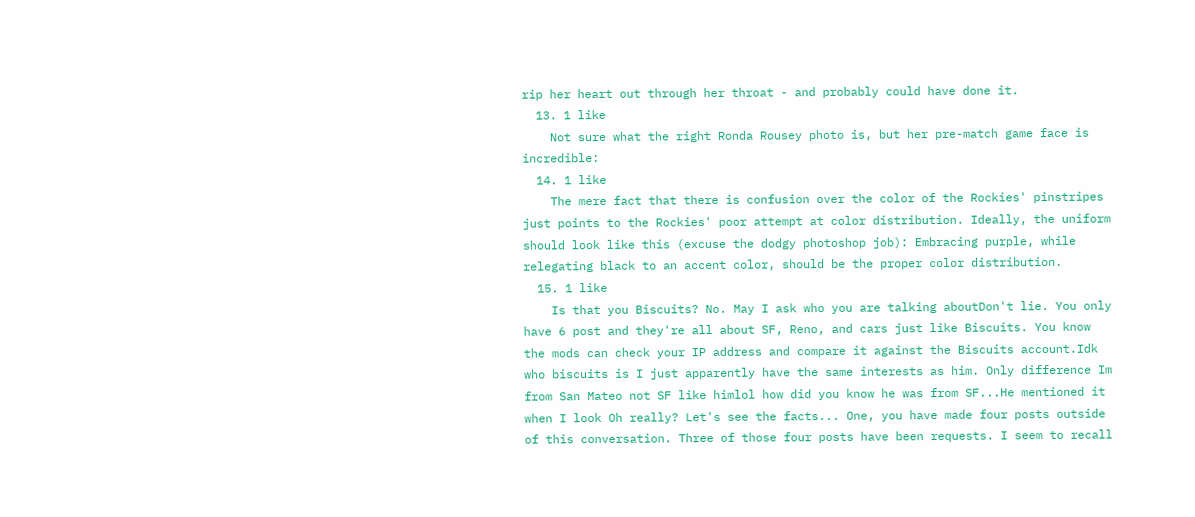rip her heart out through her throat - and probably could have done it.
  13. 1 like
    Not sure what the right Ronda Rousey photo is, but her pre-match game face is incredible:
  14. 1 like
    The mere fact that there is confusion over the color of the Rockies' pinstripes just points to the Rockies' poor attempt at color distribution. Ideally, the uniform should look like this (excuse the dodgy photoshop job): Embracing purple, while relegating black to an accent color, should be the proper color distribution.
  15. 1 like
    Is that you Biscuits? No. May I ask who you are talking aboutDon't lie. You only have 6 post and they're all about SF, Reno, and cars just like Biscuits. You know the mods can check your IP address and compare it against the Biscuits account.Idk who biscuits is I just apparently have the same interests as him. Only difference Im from San Mateo not SF like himlol how did you know he was from SF...He mentioned it when I look Oh really? Let's see the facts... One, you have made four posts outside of this conversation. Three of those four posts have been requests. I seem to recall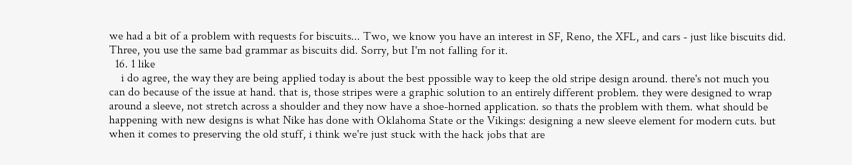we had a bit of a problem with requests for biscuits... Two, we know you have an interest in SF, Reno, the XFL, and cars - just like biscuits did. Three, you use the same bad grammar as biscuits did. Sorry, but I'm not falling for it.
  16. 1 like
    i do agree, the way they are being applied today is about the best ppossible way to keep the old stripe design around. there's not much you can do because of the issue at hand. that is, those stripes were a graphic solution to an entirely different problem. they were designed to wrap around a sleeve, not stretch across a shoulder and they now have a shoe-horned application. so thats the problem with them. what should be happening with new designs is what Nike has done with Oklahoma State or the Vikings: designing a new sleeve element for modern cuts. but when it comes to preserving the old stuff, i think we're just stuck with the hack jobs that are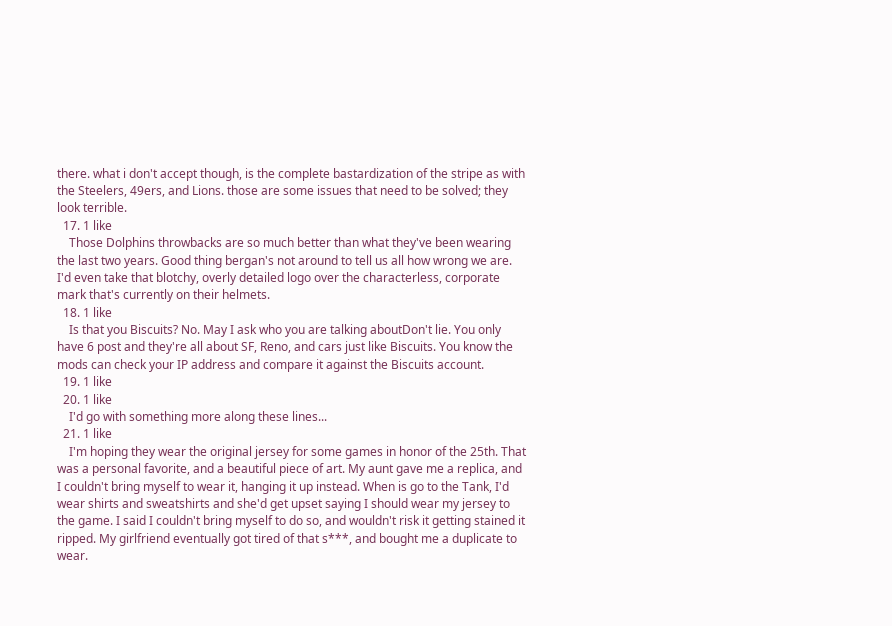there. what i don't accept though, is the complete bastardization of the stripe as with the Steelers, 49ers, and Lions. those are some issues that need to be solved; they look terrible.
  17. 1 like
    Those Dolphins throwbacks are so much better than what they've been wearing the last two years. Good thing bergan's not around to tell us all how wrong we are. I'd even take that blotchy, overly detailed logo over the characterless, corporate mark that's currently on their helmets.
  18. 1 like
    Is that you Biscuits? No. May I ask who you are talking aboutDon't lie. You only have 6 post and they're all about SF, Reno, and cars just like Biscuits. You know the mods can check your IP address and compare it against the Biscuits account.
  19. 1 like
  20. 1 like
    I'd go with something more along these lines...
  21. 1 like
    I'm hoping they wear the original jersey for some games in honor of the 25th. That was a personal favorite, and a beautiful piece of art. My aunt gave me a replica, and I couldn't bring myself to wear it, hanging it up instead. When is go to the Tank, I'd wear shirts and sweatshirts and she'd get upset saying I should wear my jersey to the game. I said I couldn't bring myself to do so, and wouldn't risk it getting stained it ripped. My girlfriend eventually got tired of that s***, and bought me a duplicate to wear.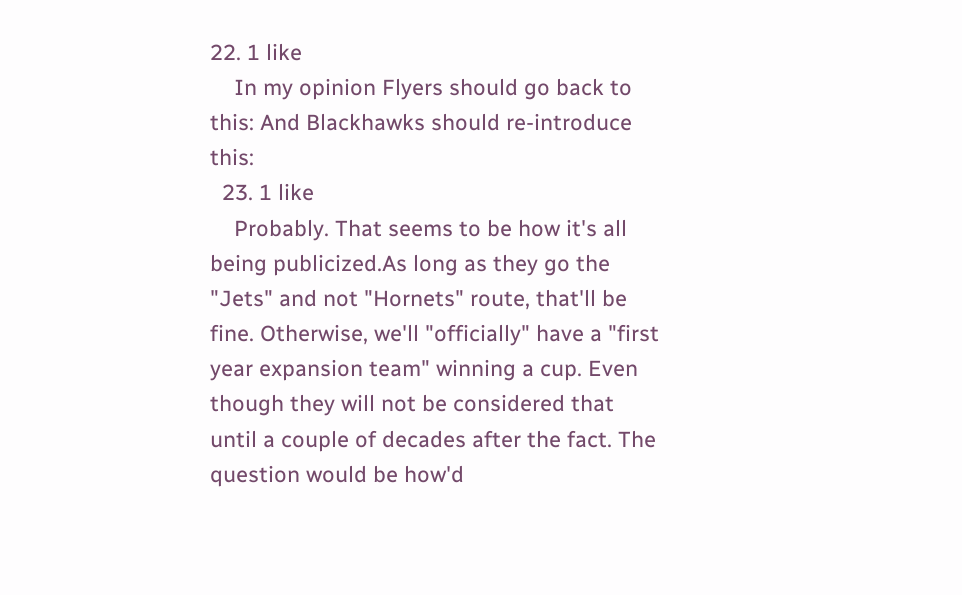22. 1 like
    In my opinion Flyers should go back to this: And Blackhawks should re-introduce this:
  23. 1 like
    Probably. That seems to be how it's all being publicized.As long as they go the "Jets" and not "Hornets" route, that'll be fine. Otherwise, we'll "officially" have a "first year expansion team" winning a cup. Even though they will not be considered that until a couple of decades after the fact. The question would be how'd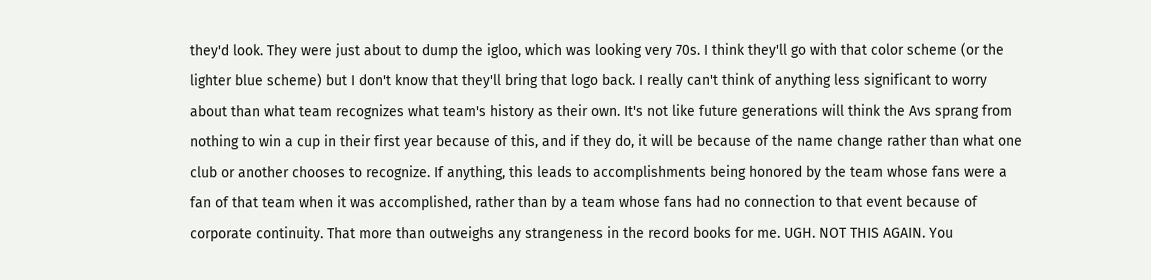they'd look. They were just about to dump the igloo, which was looking very 70s. I think they'll go with that color scheme (or the lighter blue scheme) but I don't know that they'll bring that logo back. I really can't think of anything less significant to worry about than what team recognizes what team's history as their own. It's not like future generations will think the Avs sprang from nothing to win a cup in their first year because of this, and if they do, it will be because of the name change rather than what one club or another chooses to recognize. If anything, this leads to accomplishments being honored by the team whose fans were a fan of that team when it was accomplished, rather than by a team whose fans had no connection to that event because of corporate continuity. That more than outweighs any strangeness in the record books for me. UGH. NOT THIS AGAIN. You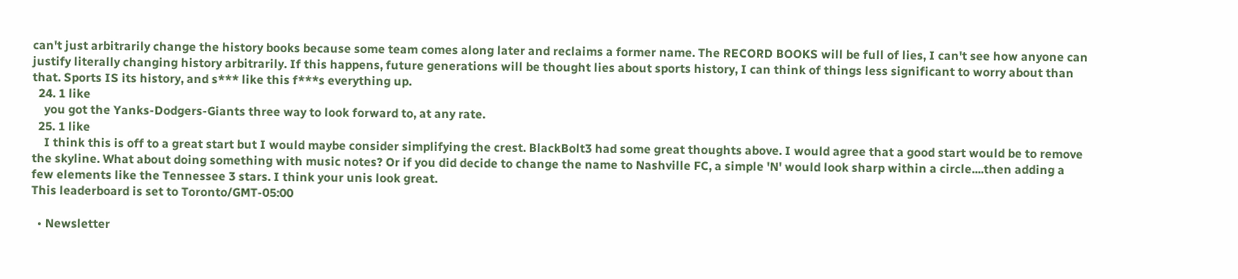can't just arbitrarily change the history books because some team comes along later and reclaims a former name. The RECORD BOOKS will be full of lies, I can't see how anyone can justify literally changing history arbitrarily. If this happens, future generations will be thought lies about sports history, I can think of things less significant to worry about than that. Sports IS its history, and s*** like this f***s everything up.
  24. 1 like
    you got the Yanks-Dodgers-Giants three way to look forward to, at any rate.
  25. 1 like
    I think this is off to a great start but I would maybe consider simplifying the crest. BlackBolt3 had some great thoughts above. I would agree that a good start would be to remove the skyline. What about doing something with music notes? Or if you did decide to change the name to Nashville FC, a simple 'N' would look sharp within a circle....then adding a few elements like the Tennessee 3 stars. I think your unis look great.
This leaderboard is set to Toronto/GMT-05:00

  • Newsletter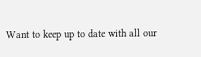Want to keep up to date with all our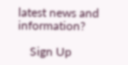latest news and information?

    Sign Up